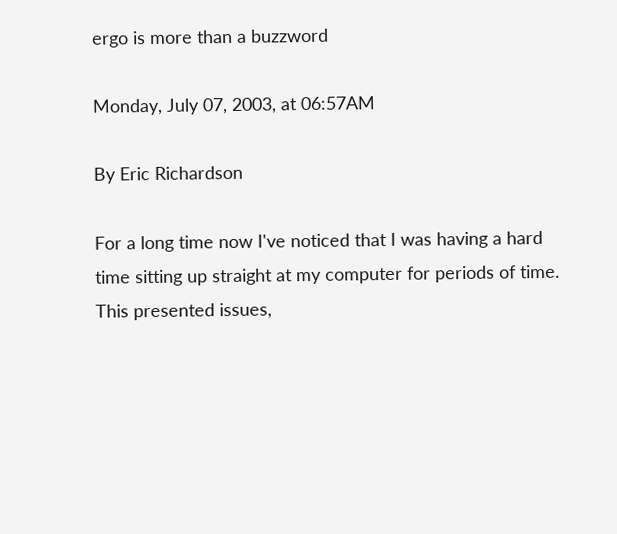ergo is more than a buzzword

Monday, July 07, 2003, at 06:57AM

By Eric Richardson

For a long time now I've noticed that I was having a hard time sitting up straight at my computer for periods of time. This presented issues,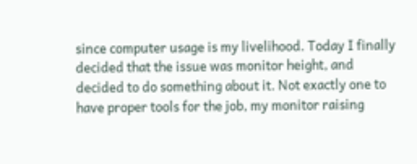since computer usage is my livelihood. Today I finally decided that the issue was monitor height, and decided to do something about it. Not exactly one to have proper tools for the job, my monitor raising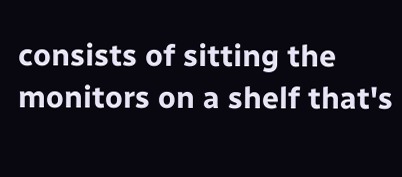consists of sitting the monitors on a shelf that's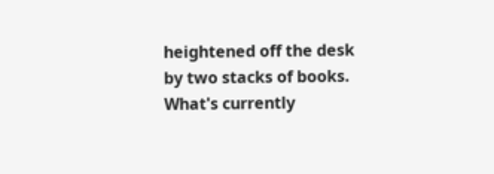heightened off the desk by two stacks of books. What's currently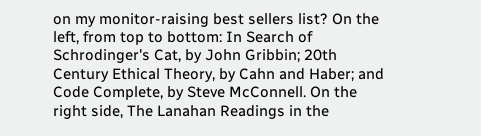on my monitor-raising best sellers list? On the left, from top to bottom: In Search of Schrodinger's Cat, by John Gribbin; 20th Century Ethical Theory, by Cahn and Haber; and Code Complete, by Steve McConnell. On the right side, The Lanahan Readings in the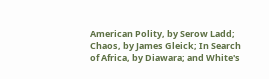American Polity, by Serow Ladd; Chaos, by James Gleick; In Search of Africa, by Diawara; and White's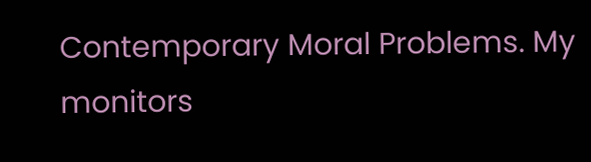Contemporary Moral Problems. My monitors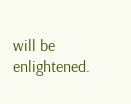will be enlightened.